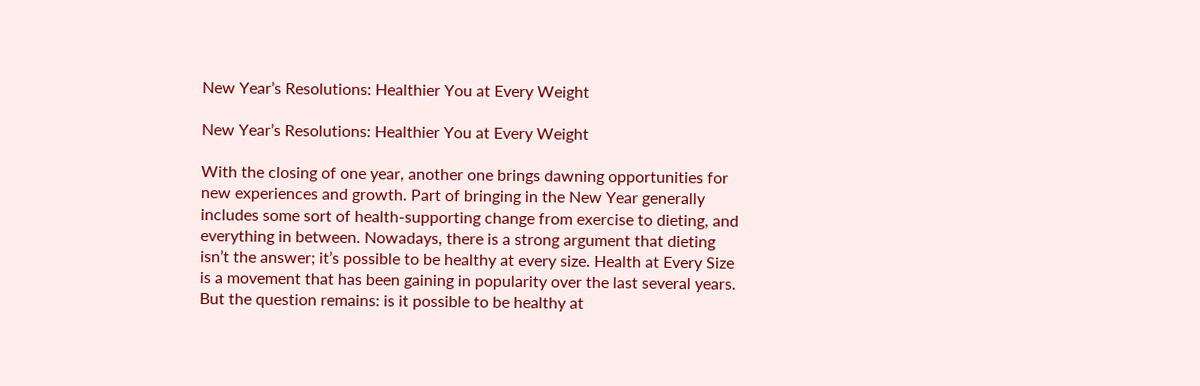New Year’s Resolutions: Healthier You at Every Weight

New Year’s Resolutions: Healthier You at Every Weight

With the closing of one year, another one brings dawning opportunities for new experiences and growth. Part of bringing in the New Year generally includes some sort of health-supporting change from exercise to dieting, and everything in between. Nowadays, there is a strong argument that dieting isn’t the answer; it’s possible to be healthy at every size. Health at Every Size is a movement that has been gaining in popularity over the last several years. But the question remains: is it possible to be healthy at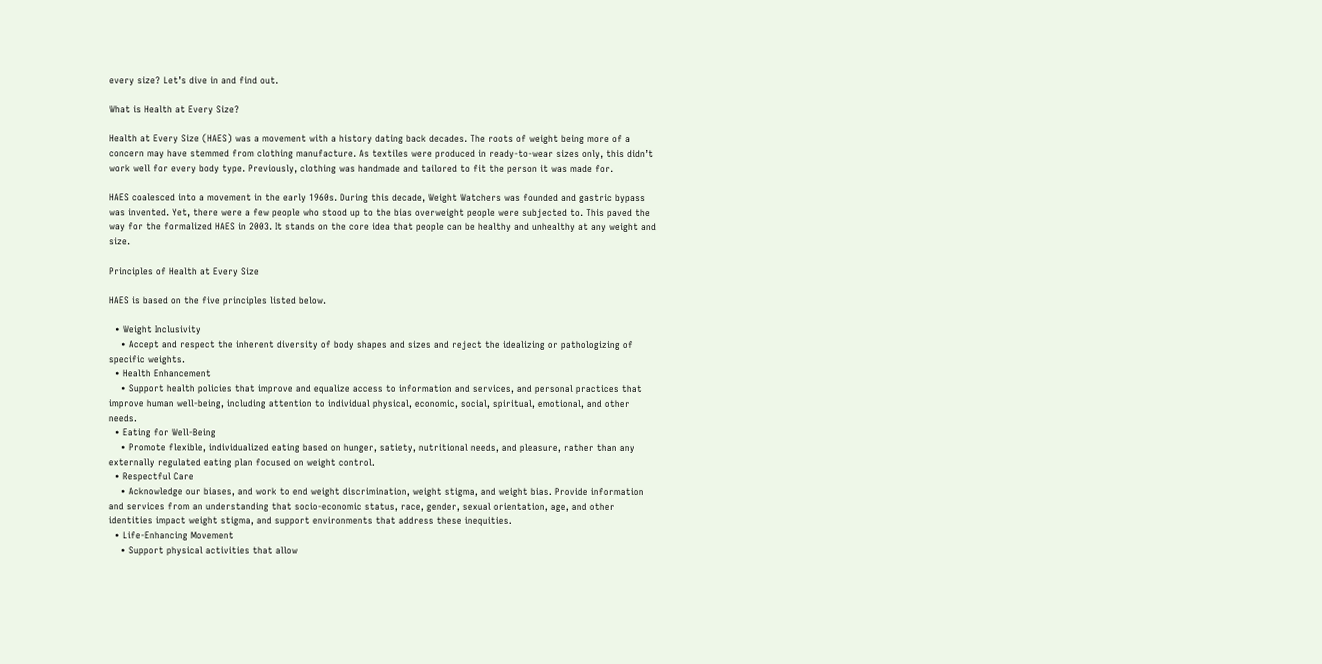every size? Let’s dive in and find out.

What is Health at Every Size?

Health at Every Size (HAES) was a movement with a history dating back decades. The roots of weight being more of a concern may have stemmed from clothing manufacture. As textiles were produced in ready-to-wear sizes only, this didn’t work well for every body type. Previously, clothing was handmade and tailored to fit the person it was made for.

HAES coalesced into a movement in the early 1960s. During this decade, Weight Watchers was founded and gastric bypass was invented. Yet, there were a few people who stood up to the bias overweight people were subjected to. This paved the way for the formalized HAES in 2003. It stands on the core idea that people can be healthy and unhealthy at any weight and size.

Principles of Health at Every Size

HAES is based on the five principles listed below.

  • Weight Inclusivity
    • Accept and respect the inherent diversity of body shapes and sizes and reject the idealizing or pathologizing of specific weights.
  • Health Enhancement
    • Support health policies that improve and equalize access to information and services, and personal practices that improve human well-being, including attention to individual physical, economic, social, spiritual, emotional, and other needs.
  • Eating for Well-Being
    • Promote flexible, individualized eating based on hunger, satiety, nutritional needs, and pleasure, rather than any externally regulated eating plan focused on weight control.
  • Respectful Care
    • Acknowledge our biases, and work to end weight discrimination, weight stigma, and weight bias. Provide information and services from an understanding that socio-economic status, race, gender, sexual orientation, age, and other identities impact weight stigma, and support environments that address these inequities.
  • Life-Enhancing Movement
    • Support physical activities that allow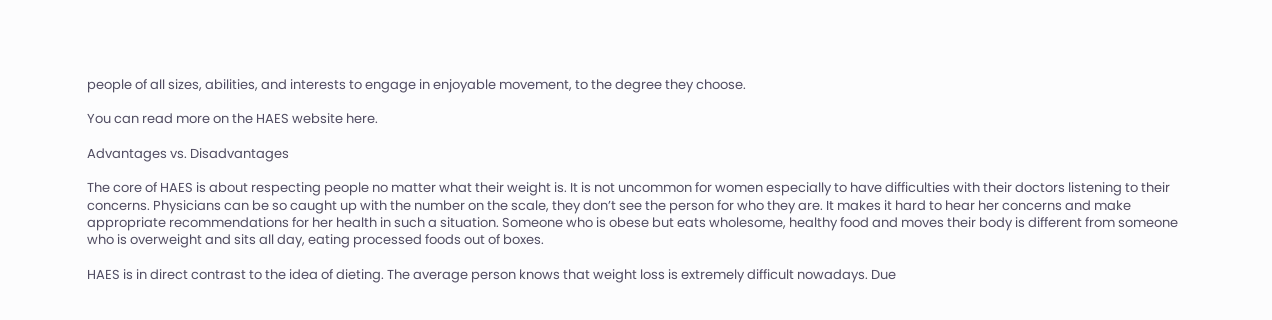people of all sizes, abilities, and interests to engage in enjoyable movement, to the degree they choose.

You can read more on the HAES website here.

Advantages vs. Disadvantages

The core of HAES is about respecting people no matter what their weight is. It is not uncommon for women especially to have difficulties with their doctors listening to their concerns. Physicians can be so caught up with the number on the scale, they don’t see the person for who they are. It makes it hard to hear her concerns and make appropriate recommendations for her health in such a situation. Someone who is obese but eats wholesome, healthy food and moves their body is different from someone who is overweight and sits all day, eating processed foods out of boxes.

HAES is in direct contrast to the idea of dieting. The average person knows that weight loss is extremely difficult nowadays. Due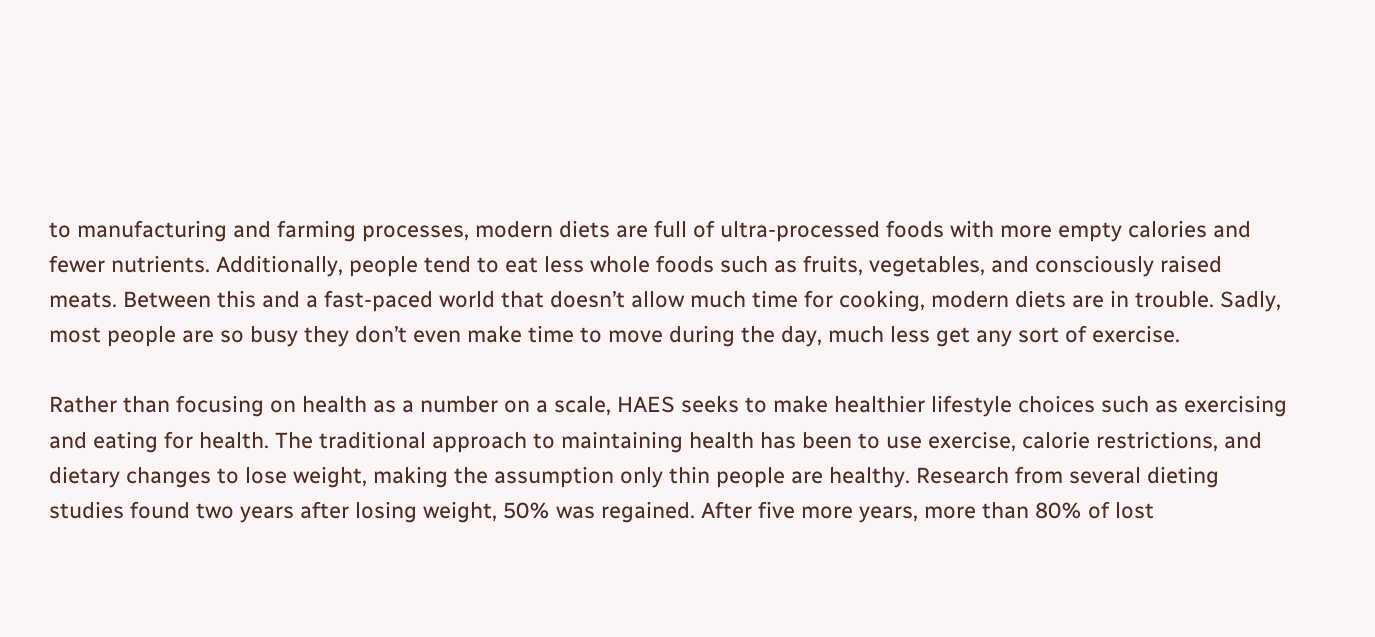to manufacturing and farming processes, modern diets are full of ultra-processed foods with more empty calories and fewer nutrients. Additionally, people tend to eat less whole foods such as fruits, vegetables, and consciously raised meats. Between this and a fast-paced world that doesn’t allow much time for cooking, modern diets are in trouble. Sadly, most people are so busy they don’t even make time to move during the day, much less get any sort of exercise.

Rather than focusing on health as a number on a scale, HAES seeks to make healthier lifestyle choices such as exercising and eating for health. The traditional approach to maintaining health has been to use exercise, calorie restrictions, and dietary changes to lose weight, making the assumption only thin people are healthy. Research from several dieting studies found two years after losing weight, 50% was regained. After five more years, more than 80% of lost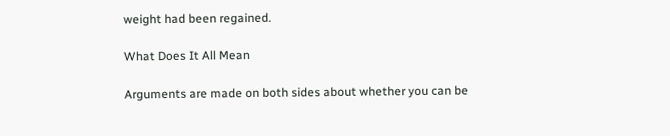weight had been regained.

What Does It All Mean

Arguments are made on both sides about whether you can be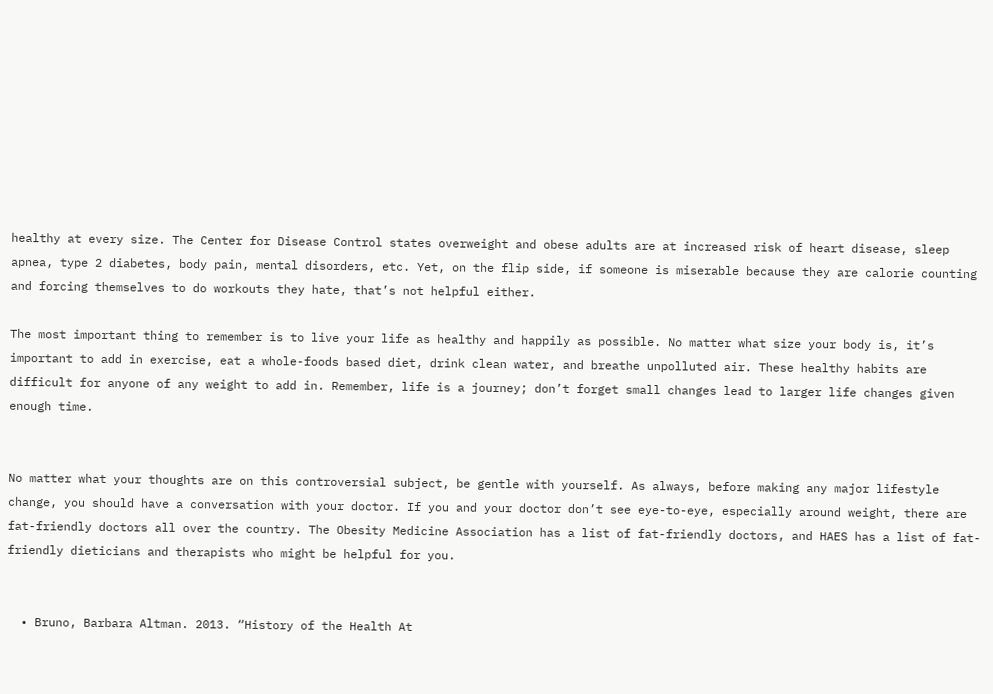healthy at every size. The Center for Disease Control states overweight and obese adults are at increased risk of heart disease, sleep apnea, type 2 diabetes, body pain, mental disorders, etc. Yet, on the flip side, if someone is miserable because they are calorie counting and forcing themselves to do workouts they hate, that’s not helpful either.

The most important thing to remember is to live your life as healthy and happily as possible. No matter what size your body is, it’s important to add in exercise, eat a whole-foods based diet, drink clean water, and breathe unpolluted air. These healthy habits are difficult for anyone of any weight to add in. Remember, life is a journey; don’t forget small changes lead to larger life changes given enough time.


No matter what your thoughts are on this controversial subject, be gentle with yourself. As always, before making any major lifestyle change, you should have a conversation with your doctor. If you and your doctor don’t see eye-to-eye, especially around weight, there are fat-friendly doctors all over the country. The Obesity Medicine Association has a list of fat-friendly doctors, and HAES has a list of fat-friendly dieticians and therapists who might be helpful for you.


  • Bruno, Barbara Altman. 2013. “History of the Health At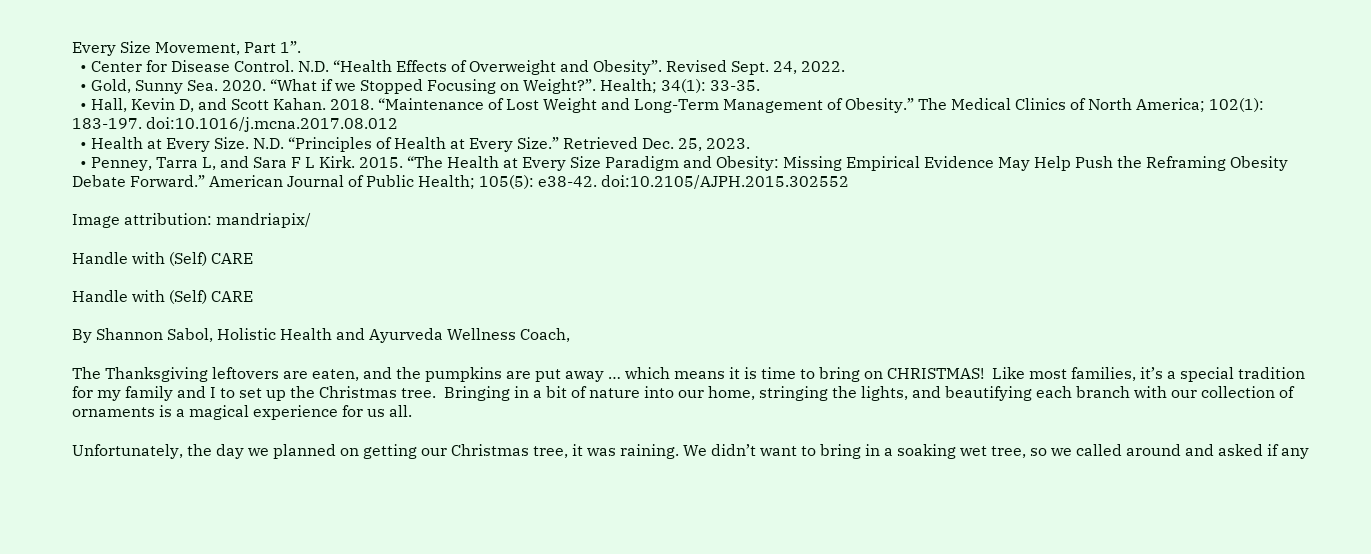Every Size Movement, Part 1”.
  • Center for Disease Control. N.D. “Health Effects of Overweight and Obesity”. Revised Sept. 24, 2022.
  • Gold, Sunny Sea. 2020. “What if we Stopped Focusing on Weight?”. Health; 34(1): 33-35.
  • Hall, Kevin D, and Scott Kahan. 2018. “Maintenance of Lost Weight and Long-Term Management of Obesity.” The Medical Clinics of North America; 102(1): 183-197. doi:10.1016/j.mcna.2017.08.012
  • Health at Every Size. N.D. “Principles of Health at Every Size.” Retrieved Dec. 25, 2023.
  • Penney, Tarra L, and Sara F L Kirk. 2015. “The Health at Every Size Paradigm and Obesity: Missing Empirical Evidence May Help Push the Reframing Obesity Debate Forward.” American Journal of Public Health; 105(5): e38-42. doi:10.2105/AJPH.2015.302552

Image attribution: mandriapix/

Handle with (Self) CARE

Handle with (Self) CARE

By Shannon Sabol, Holistic Health and Ayurveda Wellness Coach,

The Thanksgiving leftovers are eaten, and the pumpkins are put away … which means it is time to bring on CHRISTMAS!  Like most families, it’s a special tradition for my family and I to set up the Christmas tree.  Bringing in a bit of nature into our home, stringing the lights, and beautifying each branch with our collection of ornaments is a magical experience for us all.

Unfortunately, the day we planned on getting our Christmas tree, it was raining. We didn’t want to bring in a soaking wet tree, so we called around and asked if any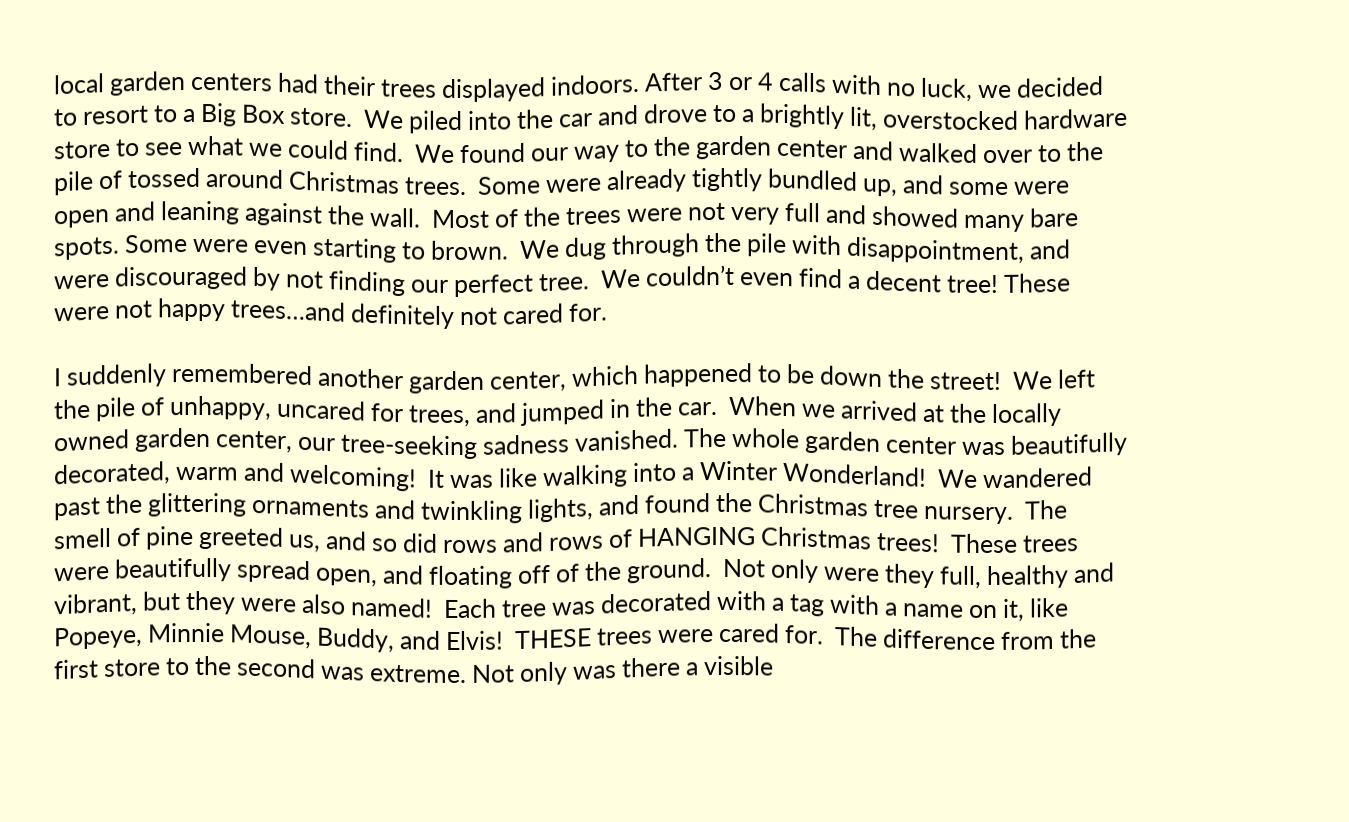local garden centers had their trees displayed indoors. After 3 or 4 calls with no luck, we decided to resort to a Big Box store.  We piled into the car and drove to a brightly lit, overstocked hardware store to see what we could find.  We found our way to the garden center and walked over to the pile of tossed around Christmas trees.  Some were already tightly bundled up, and some were open and leaning against the wall.  Most of the trees were not very full and showed many bare spots. Some were even starting to brown.  We dug through the pile with disappointment, and were discouraged by not finding our perfect tree.  We couldn’t even find a decent tree! These were not happy trees…and definitely not cared for.

I suddenly remembered another garden center, which happened to be down the street!  We left the pile of unhappy, uncared for trees, and jumped in the car.  When we arrived at the locally owned garden center, our tree-seeking sadness vanished. The whole garden center was beautifully decorated, warm and welcoming!  It was like walking into a Winter Wonderland!  We wandered past the glittering ornaments and twinkling lights, and found the Christmas tree nursery.  The smell of pine greeted us, and so did rows and rows of HANGING Christmas trees!  These trees were beautifully spread open, and floating off of the ground.  Not only were they full, healthy and vibrant, but they were also named!  Each tree was decorated with a tag with a name on it, like Popeye, Minnie Mouse, Buddy, and Elvis!  THESE trees were cared for.  The difference from the first store to the second was extreme. Not only was there a visible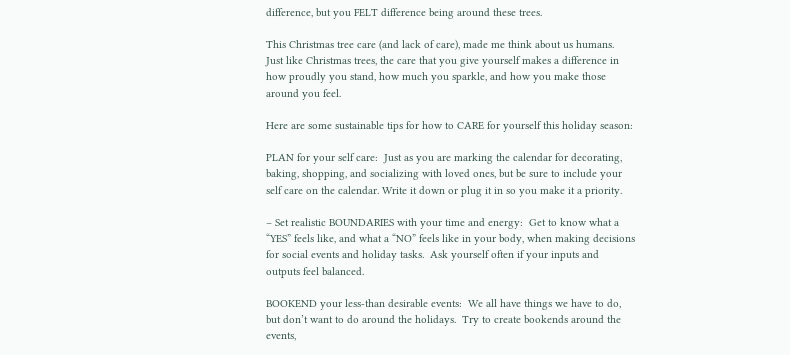difference, but you FELT difference being around these trees.

This Christmas tree care (and lack of care), made me think about us humans.  Just like Christmas trees, the care that you give yourself makes a difference in how proudly you stand, how much you sparkle, and how you make those around you feel.

Here are some sustainable tips for how to CARE for yourself this holiday season:

PLAN for your self care:  Just as you are marking the calendar for decorating, baking, shopping, and socializing with loved ones, but be sure to include your self care on the calendar. Write it down or plug it in so you make it a priority.

– Set realistic BOUNDARIES with your time and energy:  Get to know what a “YES” feels like, and what a “NO” feels like in your body, when making decisions for social events and holiday tasks.  Ask yourself often if your inputs and outputs feel balanced.

BOOKEND your less-than desirable events:  We all have things we have to do, but don’t want to do around the holidays.  Try to create bookends around the events,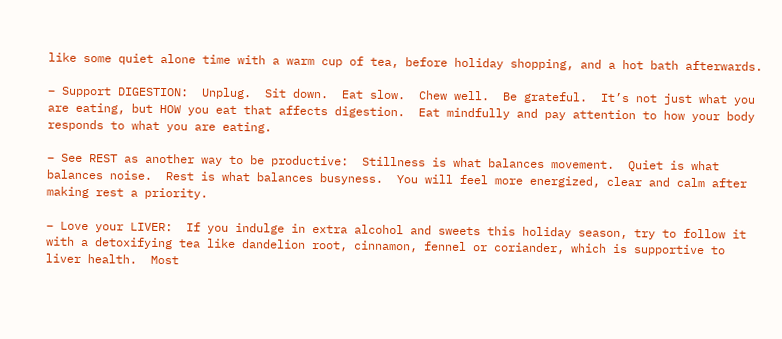like some quiet alone time with a warm cup of tea, before holiday shopping, and a hot bath afterwards.

– Support DIGESTION:  Unplug.  Sit down.  Eat slow.  Chew well.  Be grateful.  It’s not just what you are eating, but HOW you eat that affects digestion.  Eat mindfully and pay attention to how your body responds to what you are eating.

– See REST as another way to be productive:  Stillness is what balances movement.  Quiet is what balances noise.  Rest is what balances busyness.  You will feel more energized, clear and calm after making rest a priority.

– Love your LIVER:  If you indulge in extra alcohol and sweets this holiday season, try to follow it with a detoxifying tea like dandelion root, cinnamon, fennel or coriander, which is supportive to liver health.  Most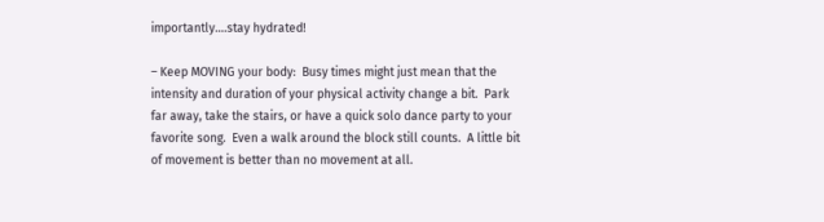importantly….stay hydrated!

– Keep MOVING your body:  Busy times might just mean that the intensity and duration of your physical activity change a bit.  Park far away, take the stairs, or have a quick solo dance party to your favorite song.  Even a walk around the block still counts.  A little bit of movement is better than no movement at all.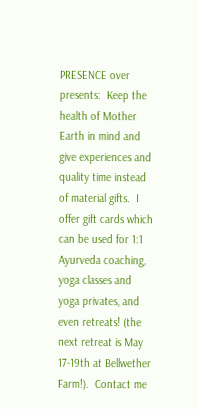PRESENCE over presents:  Keep the health of Mother Earth in mind and give experiences and quality time instead of material gifts.  I offer gift cards which can be used for 1:1 Ayurveda coaching, yoga classes and yoga privates, and even retreats! (the next retreat is May 17-19th at Bellwether Farm!).  Contact me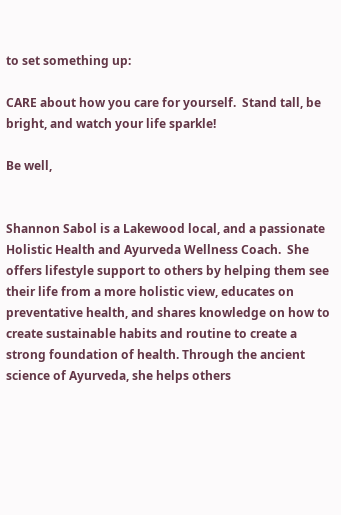to set something up:

CARE about how you care for yourself.  Stand tall, be bright, and watch your life sparkle!

Be well,


Shannon Sabol is a Lakewood local, and a passionate Holistic Health and Ayurveda Wellness Coach.  She offers lifestyle support to others by helping them see their life from a more holistic view, educates on preventative health, and shares knowledge on how to create sustainable habits and routine to create a strong foundation of health. Through the ancient science of Ayurveda, she helps others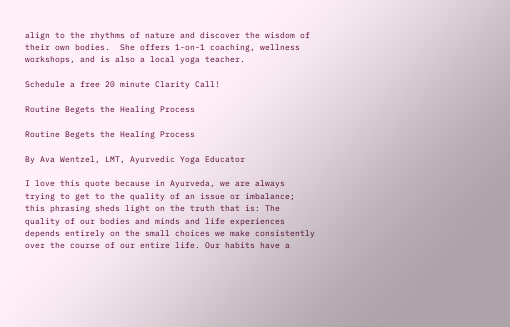align to the rhythms of nature and discover the wisdom of their own bodies.  She offers 1-on-1 coaching, wellness workshops, and is also a local yoga teacher.

Schedule a free 20 minute Clarity Call!

Routine Begets the Healing Process

Routine Begets the Healing Process

By Ava Wentzel, LMT, Ayurvedic Yoga Educator

I love this quote because in Ayurveda, we are always trying to get to the quality of an issue or imbalance; this phrasing sheds light on the truth that is: The quality of our bodies and minds and life experiences depends entirely on the small choices we make consistently over the course of our entire life. Our habits have a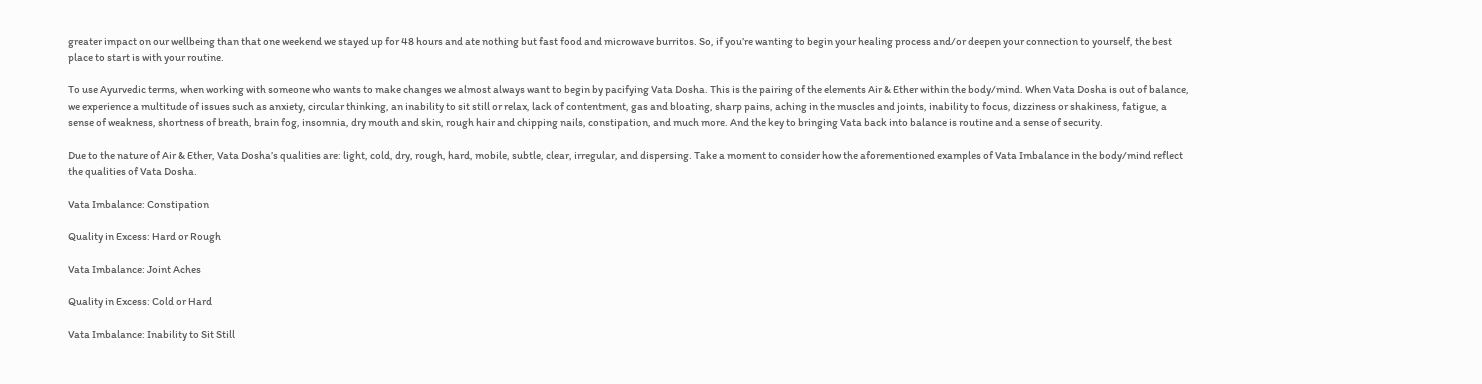greater impact on our wellbeing than that one weekend we stayed up for 48 hours and ate nothing but fast food and microwave burritos. So, if you’re wanting to begin your healing process and/or deepen your connection to yourself, the best place to start is with your routine.

To use Ayurvedic terms, when working with someone who wants to make changes we almost always want to begin by pacifying Vata Dosha. This is the pairing of the elements Air & Ether within the body/mind. When Vata Dosha is out of balance, we experience a multitude of issues such as anxiety, circular thinking, an inability to sit still or relax, lack of contentment, gas and bloating, sharp pains, aching in the muscles and joints, inability to focus, dizziness or shakiness, fatigue, a sense of weakness, shortness of breath, brain fog, insomnia, dry mouth and skin, rough hair and chipping nails, constipation, and much more. And the key to bringing Vata back into balance is routine and a sense of security.

Due to the nature of Air & Ether, Vata Dosha’s qualities are: light, cold, dry, rough, hard, mobile, subtle, clear, irregular, and dispersing. Take a moment to consider how the aforementioned examples of Vata Imbalance in the body/mind reflect the qualities of Vata Dosha.

Vata Imbalance: Constipation

Quality in Excess: Hard or Rough

Vata Imbalance: Joint Aches

Quality in Excess: Cold or Hard

Vata Imbalance: Inability to Sit Still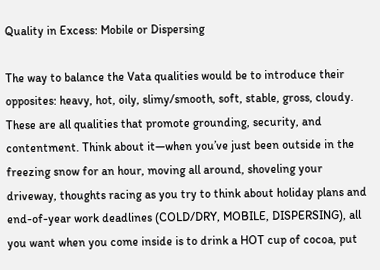Quality in Excess: Mobile or Dispersing

The way to balance the Vata qualities would be to introduce their opposites: heavy, hot, oily, slimy/smooth, soft, stable, gross, cloudy. These are all qualities that promote grounding, security, and contentment. Think about it—when you’ve just been outside in the freezing snow for an hour, moving all around, shoveling your driveway, thoughts racing as you try to think about holiday plans and end-of-year work deadlines (COLD/DRY, MOBILE, DISPERSING), all you want when you come inside is to drink a HOT cup of cocoa, put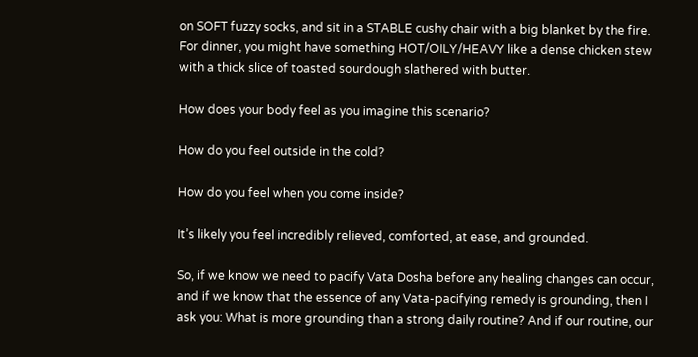on SOFT fuzzy socks, and sit in a STABLE cushy chair with a big blanket by the fire. For dinner, you might have something HOT/OILY/HEAVY like a dense chicken stew with a thick slice of toasted sourdough slathered with butter.

How does your body feel as you imagine this scenario?

How do you feel outside in the cold?

How do you feel when you come inside?

It’s likely you feel incredibly relieved, comforted, at ease, and grounded.

So, if we know we need to pacify Vata Dosha before any healing changes can occur, and if we know that the essence of any Vata-pacifying remedy is grounding, then I ask you: What is more grounding than a strong daily routine? And if our routine, our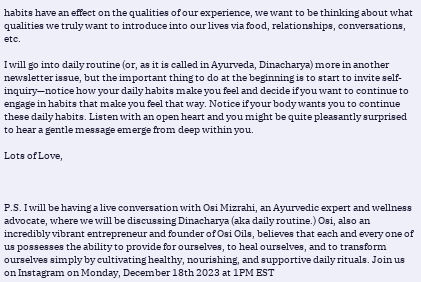habits have an effect on the qualities of our experience, we want to be thinking about what qualities we truly want to introduce into our lives via food, relationships, conversations, etc.

I will go into daily routine (or, as it is called in Ayurveda, Dinacharya) more in another newsletter issue, but the important thing to do at the beginning is to start to invite self-inquiry—notice how your daily habits make you feel and decide if you want to continue to engage in habits that make you feel that way. Notice if your body wants you to continue these daily habits. Listen with an open heart and you might be quite pleasantly surprised to hear a gentle message emerge from deep within you.

Lots of Love,



P.S. I will be having a live conversation with Osi Mizrahi, an Ayurvedic expert and wellness advocate, where we will be discussing Dinacharya (aka daily routine.) Osi, also an incredibly vibrant entrepreneur and founder of Osi Oils, believes that each and every one of us possesses the ability to provide for ourselves, to heal ourselves, and to transform ourselves simply by cultivating healthy, nourishing, and supportive daily rituals. Join us on Instagram on Monday, December 18th 2023 at 1PM EST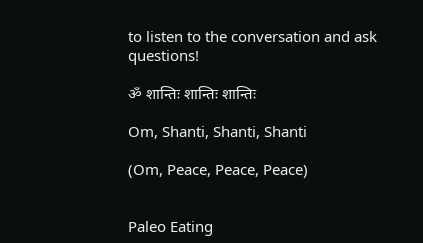to listen to the conversation and ask questions!

ॐ शान्तिः शान्तिः शान्तिः

Om, Shanti, Shanti, Shanti

(Om, Peace, Peace, Peace)


Paleo Eating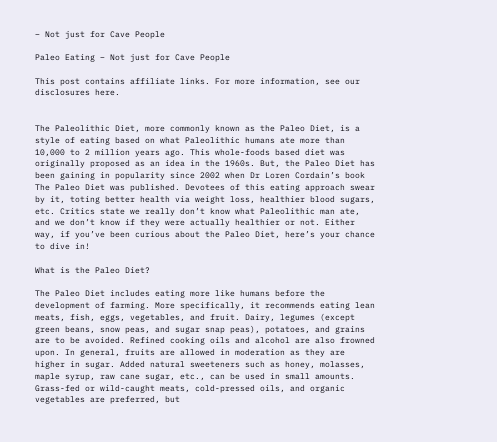– Not just for Cave People

Paleo Eating – Not just for Cave People

This post contains affiliate links. For more information, see our disclosures here.


The Paleolithic Diet, more commonly known as the Paleo Diet, is a style of eating based on what Paleolithic humans ate more than 10,000 to 2 million years ago. This whole-foods based diet was originally proposed as an idea in the 1960s. But, the Paleo Diet has been gaining in popularity since 2002 when Dr Loren Cordain’s book The Paleo Diet was published. Devotees of this eating approach swear by it, toting better health via weight loss, healthier blood sugars, etc. Critics state we really don’t know what Paleolithic man ate, and we don’t know if they were actually healthier or not. Either way, if you’ve been curious about the Paleo Diet, here’s your chance to dive in!

What is the Paleo Diet?

The Paleo Diet includes eating more like humans before the development of farming. More specifically, it recommends eating lean meats, fish, eggs, vegetables, and fruit. Dairy, legumes (except green beans, snow peas, and sugar snap peas), potatoes, and grains are to be avoided. Refined cooking oils and alcohol are also frowned upon. In general, fruits are allowed in moderation as they are higher in sugar. Added natural sweeteners such as honey, molasses, maple syrup, raw cane sugar, etc., can be used in small amounts. Grass-fed or wild-caught meats, cold-pressed oils, and organic vegetables are preferred, but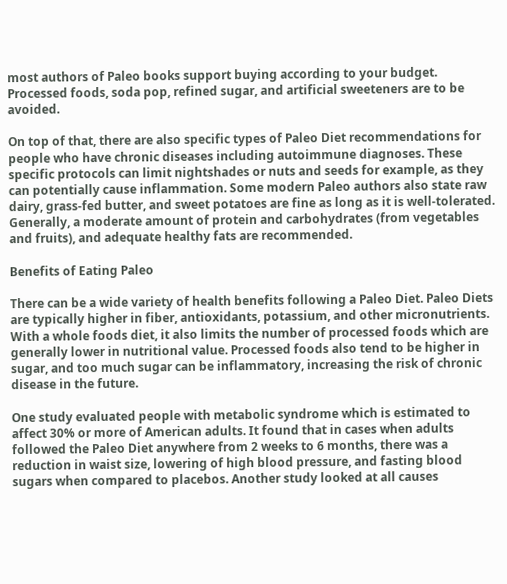most authors of Paleo books support buying according to your budget. Processed foods, soda pop, refined sugar, and artificial sweeteners are to be avoided.

On top of that, there are also specific types of Paleo Diet recommendations for people who have chronic diseases including autoimmune diagnoses. These specific protocols can limit nightshades or nuts and seeds for example, as they can potentially cause inflammation. Some modern Paleo authors also state raw dairy, grass-fed butter, and sweet potatoes are fine as long as it is well-tolerated. Generally, a moderate amount of protein and carbohydrates (from vegetables and fruits), and adequate healthy fats are recommended.

Benefits of Eating Paleo

There can be a wide variety of health benefits following a Paleo Diet. Paleo Diets are typically higher in fiber, antioxidants, potassium, and other micronutrients. With a whole foods diet, it also limits the number of processed foods which are generally lower in nutritional value. Processed foods also tend to be higher in sugar, and too much sugar can be inflammatory, increasing the risk of chronic disease in the future.

One study evaluated people with metabolic syndrome which is estimated to affect 30% or more of American adults. It found that in cases when adults followed the Paleo Diet anywhere from 2 weeks to 6 months, there was a reduction in waist size, lowering of high blood pressure, and fasting blood sugars when compared to placebos. Another study looked at all causes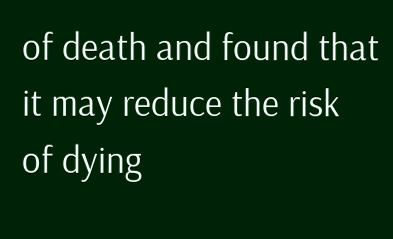of death and found that it may reduce the risk of dying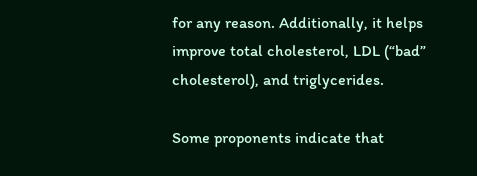for any reason. Additionally, it helps improve total cholesterol, LDL (“bad” cholesterol), and triglycerides.

Some proponents indicate that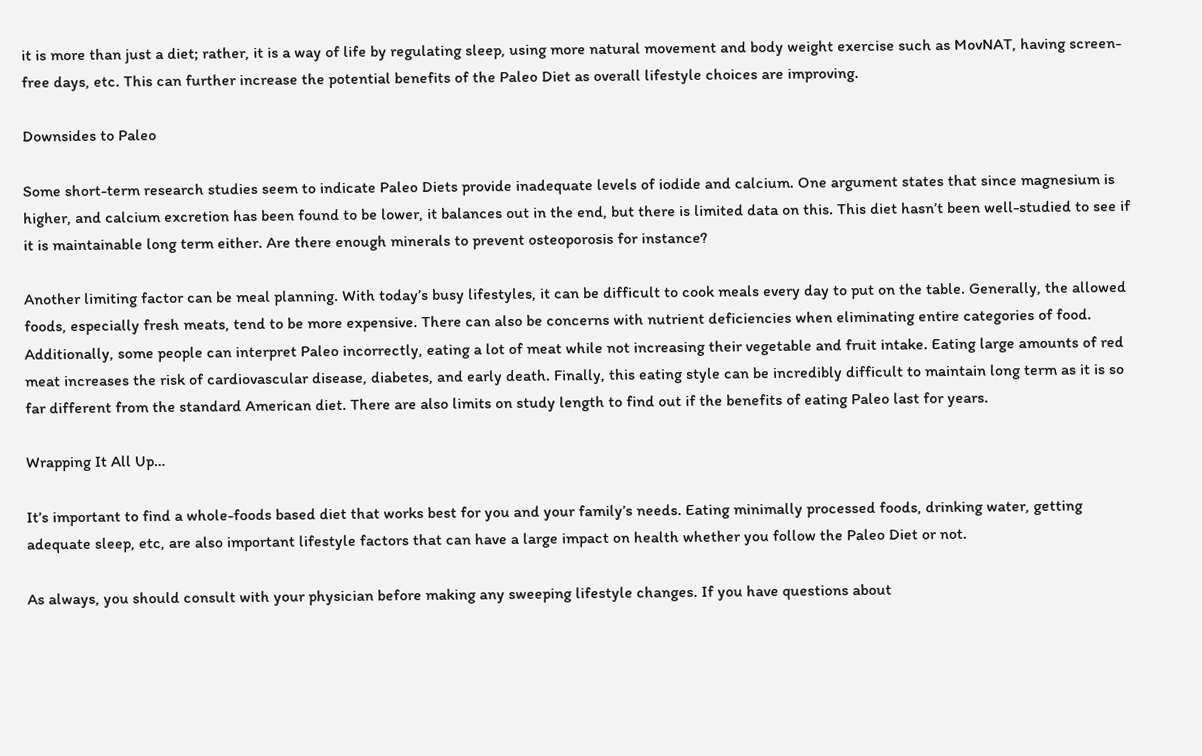it is more than just a diet; rather, it is a way of life by regulating sleep, using more natural movement and body weight exercise such as MovNAT, having screen-free days, etc. This can further increase the potential benefits of the Paleo Diet as overall lifestyle choices are improving.

Downsides to Paleo

Some short-term research studies seem to indicate Paleo Diets provide inadequate levels of iodide and calcium. One argument states that since magnesium is higher, and calcium excretion has been found to be lower, it balances out in the end, but there is limited data on this. This diet hasn’t been well-studied to see if it is maintainable long term either. Are there enough minerals to prevent osteoporosis for instance?

Another limiting factor can be meal planning. With today’s busy lifestyles, it can be difficult to cook meals every day to put on the table. Generally, the allowed foods, especially fresh meats, tend to be more expensive. There can also be concerns with nutrient deficiencies when eliminating entire categories of food. Additionally, some people can interpret Paleo incorrectly, eating a lot of meat while not increasing their vegetable and fruit intake. Eating large amounts of red meat increases the risk of cardiovascular disease, diabetes, and early death. Finally, this eating style can be incredibly difficult to maintain long term as it is so far different from the standard American diet. There are also limits on study length to find out if the benefits of eating Paleo last for years.

Wrapping It All Up…

It’s important to find a whole-foods based diet that works best for you and your family’s needs. Eating minimally processed foods, drinking water, getting adequate sleep, etc, are also important lifestyle factors that can have a large impact on health whether you follow the Paleo Diet or not.

As always, you should consult with your physician before making any sweeping lifestyle changes. If you have questions about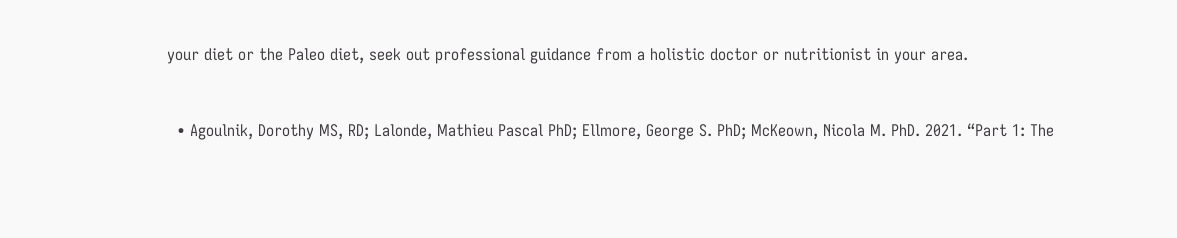your diet or the Paleo diet, seek out professional guidance from a holistic doctor or nutritionist in your area.


  • Agoulnik, Dorothy MS, RD; Lalonde, Mathieu Pascal PhD; Ellmore, George S. PhD; McKeown, Nicola M. PhD. 2021. “Part 1: The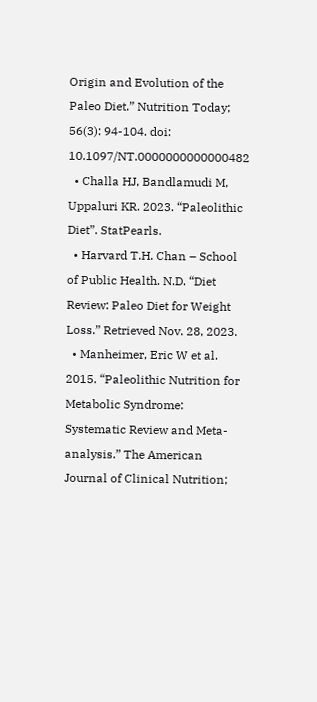Origin and Evolution of the Paleo Diet.” Nutrition Today; 56(3): 94-104. doi: 10.1097/NT.0000000000000482
  • Challa HJ, Bandlamudi M, Uppaluri KR. 2023. “Paleolithic Diet”. StatPearls.
  • Harvard T.H. Chan – School of Public Health. N.D. “Diet Review: Paleo Diet for Weight Loss.” Retrieved Nov. 28, 2023.
  • Manheimer, Eric W et al. 2015. “Paleolithic Nutrition for Metabolic Syndrome: Systematic Review and Meta-analysis.” The American Journal of Clinical Nutrition;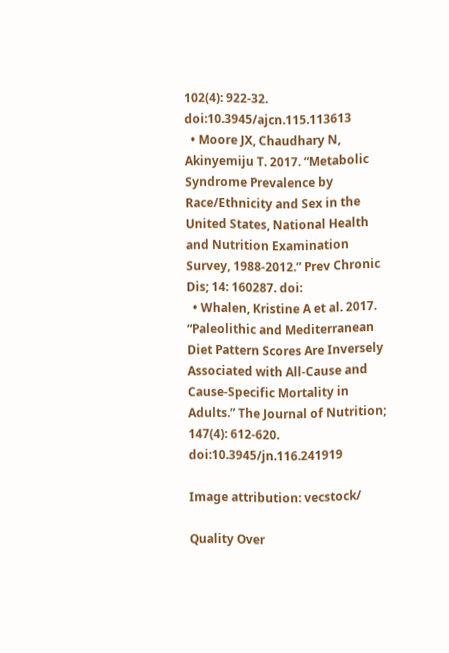102(4): 922-32. doi:10.3945/ajcn.115.113613
  • Moore JX, Chaudhary N, Akinyemiju T. 2017. “Metabolic Syndrome Prevalence by Race/Ethnicity and Sex in the United States, National Health and Nutrition Examination Survey, 1988-2012.” Prev Chronic Dis; 14: 160287. doi:
  • Whalen, Kristine A et al. 2017. “Paleolithic and Mediterranean Diet Pattern Scores Are Inversely Associated with All-Cause and Cause-Specific Mortality in Adults.” The Journal of Nutrition; 147(4): 612-620. doi:10.3945/jn.116.241919

Image attribution: vecstock/

Quality Over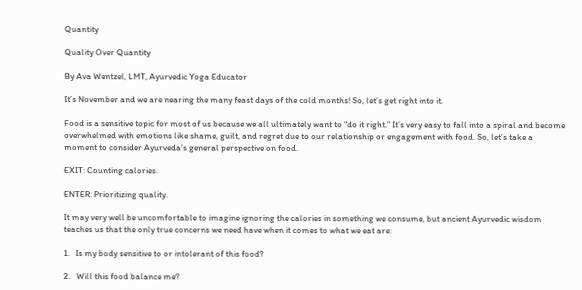Quantity

Quality Over Quantity

By Ava Wentzel, LMT, Ayurvedic Yoga Educator

It’s November and we are nearing the many feast days of the cold months! So, let’s get right into it.

Food is a sensitive topic for most of us because we all ultimately want to “do it right.” It’s very easy to fall into a spiral and become overwhelmed with emotions like shame, guilt, and regret due to our relationship or engagement with food. So, let’s take a moment to consider Ayurveda’s general perspective on food.

EXIT: Counting calories.

ENTER: Prioritizing quality.

It may very well be uncomfortable to imagine ignoring the calories in something we consume, but ancient Ayurvedic wisdom teaches us that the only true concerns we need have when it comes to what we eat are:

1.   Is my body sensitive to or intolerant of this food?

2.   Will this food balance me?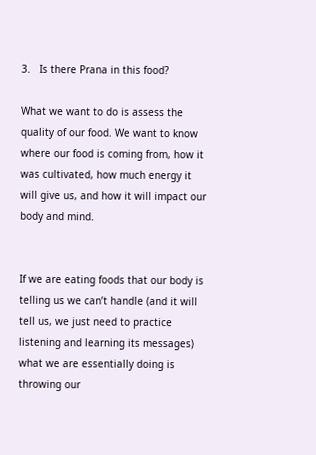3.   Is there Prana in this food?

What we want to do is assess the quality of our food. We want to know where our food is coming from, how it was cultivated, how much energy it will give us, and how it will impact our body and mind.


If we are eating foods that our body is telling us we can’t handle (and it will tell us, we just need to practice listening and learning its messages) what we are essentially doing is throwing our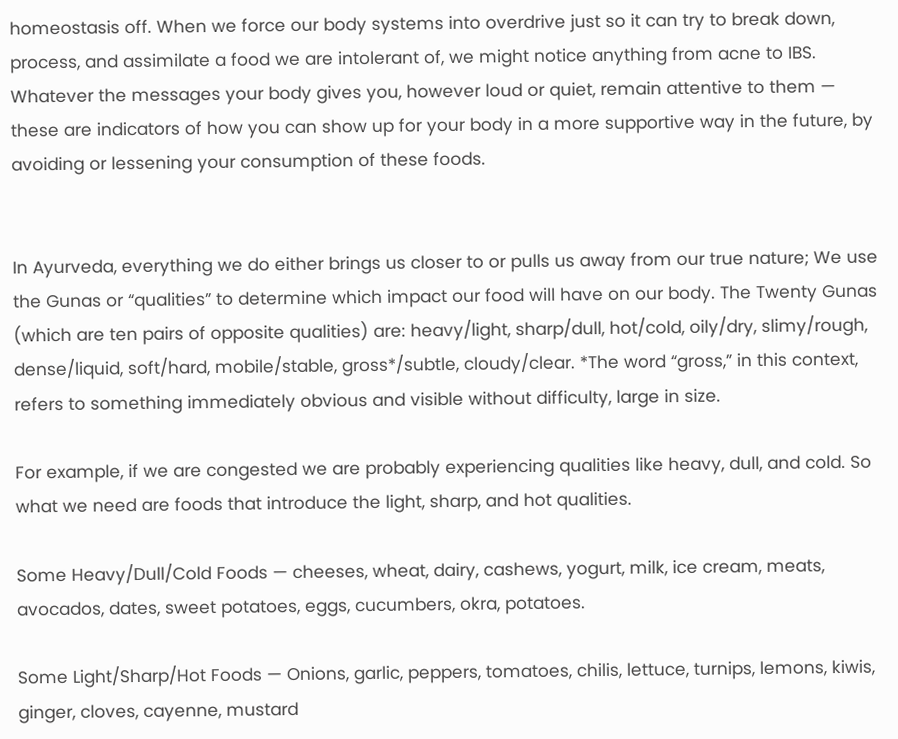homeostasis off. When we force our body systems into overdrive just so it can try to break down, process, and assimilate a food we are intolerant of, we might notice anything from acne to IBS. Whatever the messages your body gives you, however loud or quiet, remain attentive to them — these are indicators of how you can show up for your body in a more supportive way in the future, by avoiding or lessening your consumption of these foods.


In Ayurveda, everything we do either brings us closer to or pulls us away from our true nature; We use the Gunas or “qualities” to determine which impact our food will have on our body. The Twenty Gunas (which are ten pairs of opposite qualities) are: heavy/light, sharp/dull, hot/cold, oily/dry, slimy/rough, dense/liquid, soft/hard, mobile/stable, gross*/subtle, cloudy/clear. *The word “gross,” in this context, refers to something immediately obvious and visible without difficulty, large in size.

For example, if we are congested we are probably experiencing qualities like heavy, dull, and cold. So what we need are foods that introduce the light, sharp, and hot qualities.

Some Heavy/Dull/Cold Foods — cheeses, wheat, dairy, cashews, yogurt, milk, ice cream, meats, avocados, dates, sweet potatoes, eggs, cucumbers, okra, potatoes.

Some Light/Sharp/Hot Foods — Onions, garlic, peppers, tomatoes, chilis, lettuce, turnips, lemons, kiwis, ginger, cloves, cayenne, mustard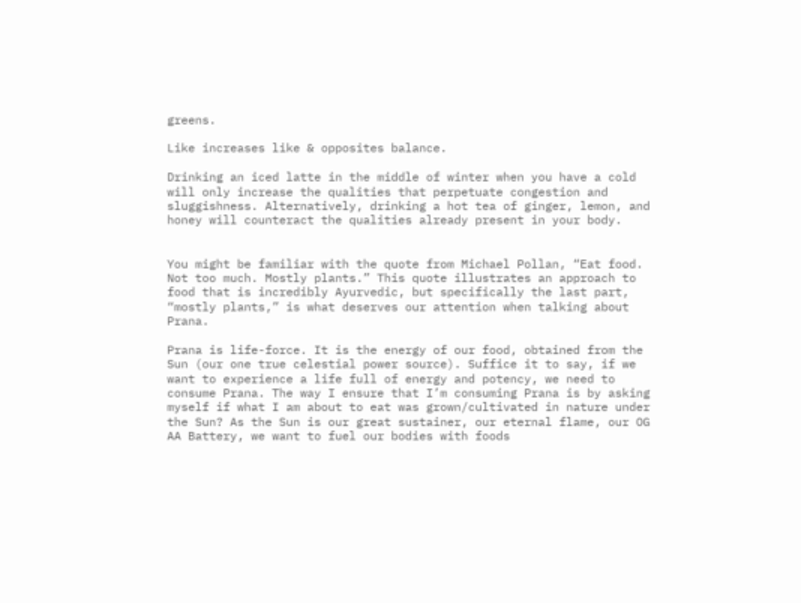greens.

Like increases like & opposites balance.

Drinking an iced latte in the middle of winter when you have a cold will only increase the qualities that perpetuate congestion and sluggishness. Alternatively, drinking a hot tea of ginger, lemon, and honey will counteract the qualities already present in your body.


You might be familiar with the quote from Michael Pollan, “Eat food. Not too much. Mostly plants.” This quote illustrates an approach to food that is incredibly Ayurvedic, but specifically the last part, “mostly plants,” is what deserves our attention when talking about Prana.

Prana is life-force. It is the energy of our food, obtained from the Sun (our one true celestial power source). Suffice it to say, if we want to experience a life full of energy and potency, we need to consume Prana. The way I ensure that I’m consuming Prana is by asking myself if what I am about to eat was grown/cultivated in nature under the Sun? As the Sun is our great sustainer, our eternal flame, our OG AA Battery, we want to fuel our bodies with foods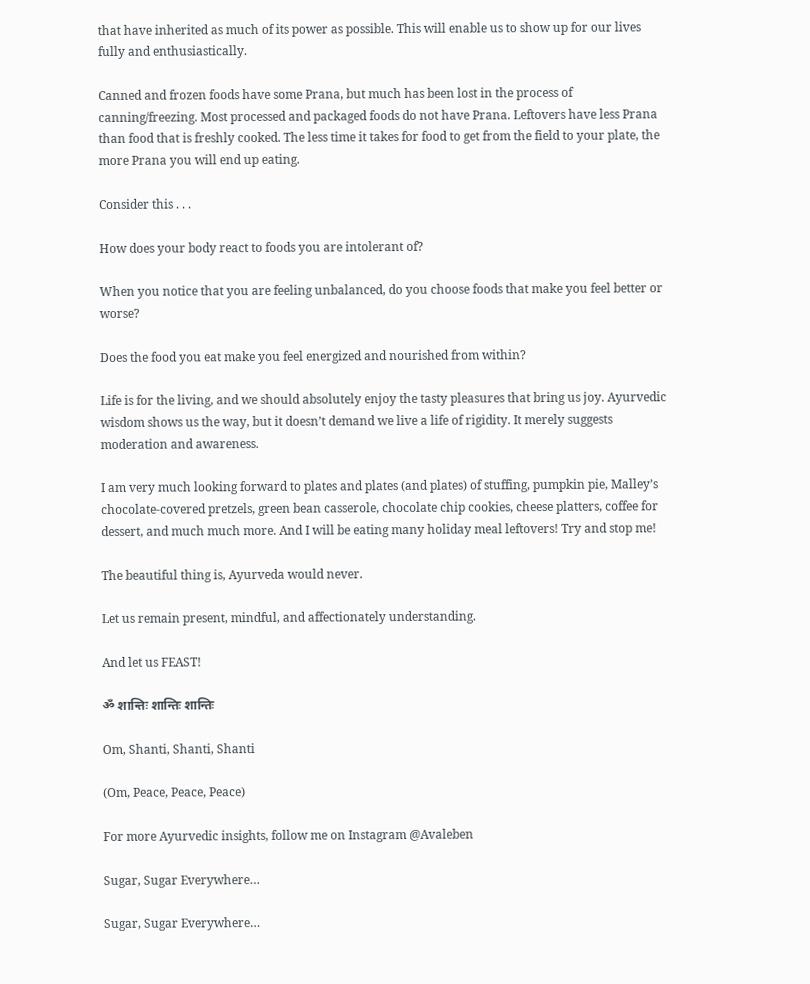that have inherited as much of its power as possible. This will enable us to show up for our lives fully and enthusiastically.

Canned and frozen foods have some Prana, but much has been lost in the process of canning/freezing. Most processed and packaged foods do not have Prana. Leftovers have less Prana than food that is freshly cooked. The less time it takes for food to get from the field to your plate, the more Prana you will end up eating.

Consider this . . .

How does your body react to foods you are intolerant of?

When you notice that you are feeling unbalanced, do you choose foods that make you feel better or worse?

Does the food you eat make you feel energized and nourished from within?

Life is for the living, and we should absolutely enjoy the tasty pleasures that bring us joy. Ayurvedic wisdom shows us the way, but it doesn’t demand we live a life of rigidity. It merely suggests moderation and awareness.

I am very much looking forward to plates and plates (and plates) of stuffing, pumpkin pie, Malley’s chocolate-covered pretzels, green bean casserole, chocolate chip cookies, cheese platters, coffee for dessert, and much much more. And I will be eating many holiday meal leftovers! Try and stop me!

The beautiful thing is, Ayurveda would never.

Let us remain present, mindful, and affectionately understanding.

And let us FEAST!

ॐ शान्तिः शान्तिः शान्तिः

Om, Shanti, Shanti, Shanti

(Om, Peace, Peace, Peace)

For more Ayurvedic insights, follow me on Instagram @Avaleben

Sugar, Sugar Everywhere…

Sugar, Sugar Everywhere…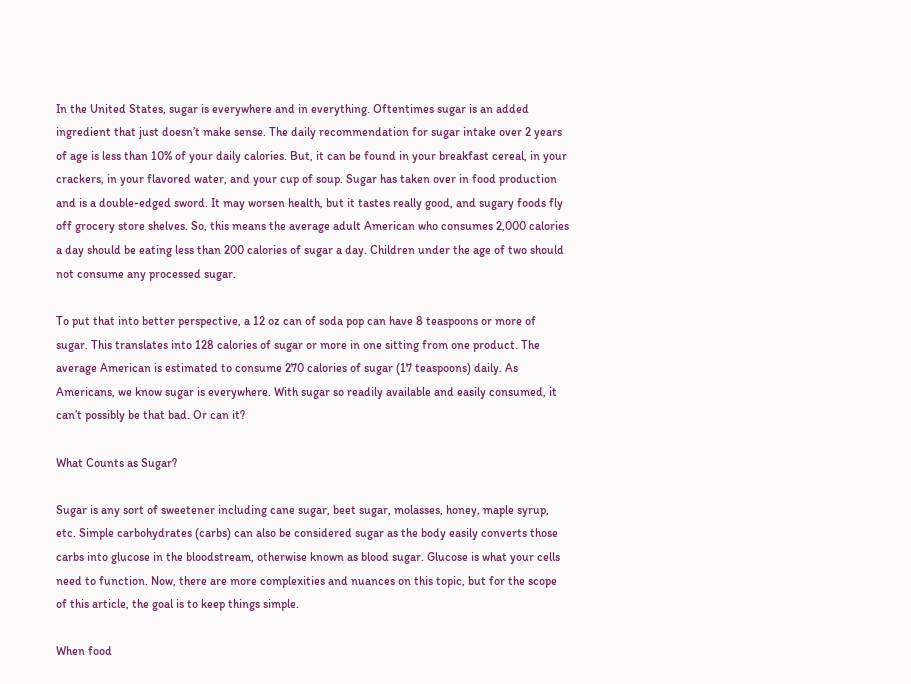In the United States, sugar is everywhere and in everything. Oftentimes sugar is an added ingredient that just doesn’t make sense. The daily recommendation for sugar intake over 2 years of age is less than 10% of your daily calories. But, it can be found in your breakfast cereal, in your crackers, in your flavored water, and your cup of soup. Sugar has taken over in food production and is a double-edged sword. It may worsen health, but it tastes really good, and sugary foods fly off grocery store shelves. So, this means the average adult American who consumes 2,000 calories a day should be eating less than 200 calories of sugar a day. Children under the age of two should not consume any processed sugar.

To put that into better perspective, a 12 oz can of soda pop can have 8 teaspoons or more of sugar. This translates into 128 calories of sugar or more in one sitting from one product. The average American is estimated to consume 270 calories of sugar (17 teaspoons) daily. As Americans, we know sugar is everywhere. With sugar so readily available and easily consumed, it can’t possibly be that bad. Or can it?

What Counts as Sugar?

Sugar is any sort of sweetener including cane sugar, beet sugar, molasses, honey, maple syrup, etc. Simple carbohydrates (carbs) can also be considered sugar as the body easily converts those carbs into glucose in the bloodstream, otherwise known as blood sugar. Glucose is what your cells need to function. Now, there are more complexities and nuances on this topic, but for the scope of this article, the goal is to keep things simple.

When food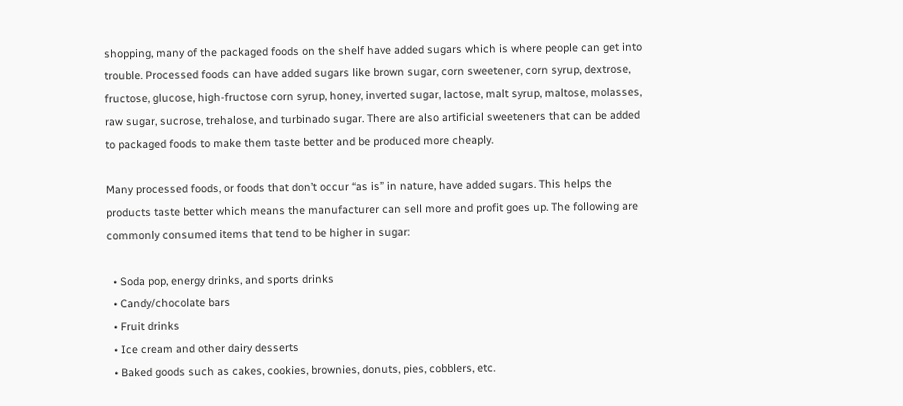shopping, many of the packaged foods on the shelf have added sugars which is where people can get into trouble. Processed foods can have added sugars like brown sugar, corn sweetener, corn syrup, dextrose, fructose, glucose, high-fructose corn syrup, honey, inverted sugar, lactose, malt syrup, maltose, molasses, raw sugar, sucrose, trehalose, and turbinado sugar. There are also artificial sweeteners that can be added to packaged foods to make them taste better and be produced more cheaply.

Many processed foods, or foods that don’t occur “as is” in nature, have added sugars. This helps the products taste better which means the manufacturer can sell more and profit goes up. The following are commonly consumed items that tend to be higher in sugar:

  • Soda pop, energy drinks, and sports drinks
  • Candy/chocolate bars
  • Fruit drinks
  • Ice cream and other dairy desserts
  • Baked goods such as cakes, cookies, brownies, donuts, pies, cobblers, etc.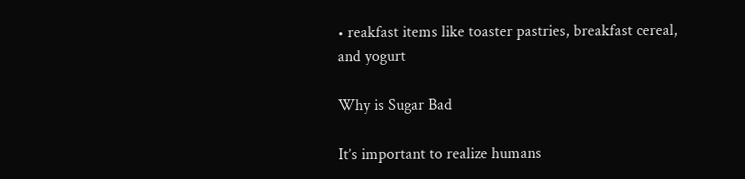• reakfast items like toaster pastries, breakfast cereal, and yogurt

Why is Sugar Bad

It’s important to realize humans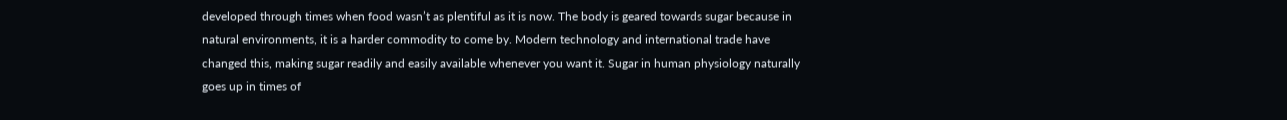developed through times when food wasn’t as plentiful as it is now. The body is geared towards sugar because in natural environments, it is a harder commodity to come by. Modern technology and international trade have changed this, making sugar readily and easily available whenever you want it. Sugar in human physiology naturally goes up in times of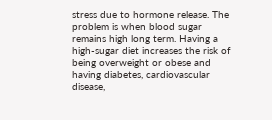stress due to hormone release. The problem is when blood sugar remains high long term. Having a high-sugar diet increases the risk of being overweight or obese and having diabetes, cardiovascular disease,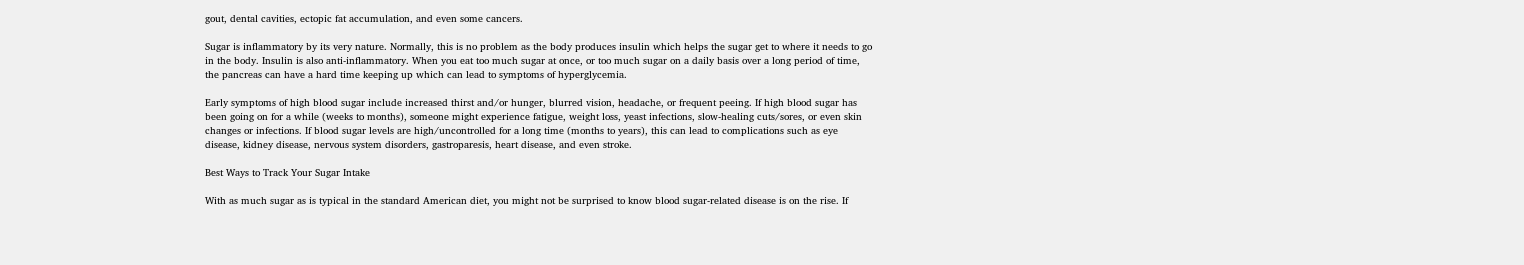gout, dental cavities, ectopic fat accumulation, and even some cancers.

Sugar is inflammatory by its very nature. Normally, this is no problem as the body produces insulin which helps the sugar get to where it needs to go in the body. Insulin is also anti-inflammatory. When you eat too much sugar at once, or too much sugar on a daily basis over a long period of time, the pancreas can have a hard time keeping up which can lead to symptoms of hyperglycemia.

Early symptoms of high blood sugar include increased thirst and/or hunger, blurred vision, headache, or frequent peeing. If high blood sugar has been going on for a while (weeks to months), someone might experience fatigue, weight loss, yeast infections, slow-healing cuts/sores, or even skin changes or infections. If blood sugar levels are high/uncontrolled for a long time (months to years), this can lead to complications such as eye disease, kidney disease, nervous system disorders, gastroparesis, heart disease, and even stroke.

Best Ways to Track Your Sugar Intake

With as much sugar as is typical in the standard American diet, you might not be surprised to know blood sugar-related disease is on the rise. If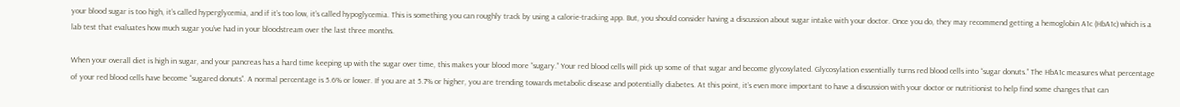your blood sugar is too high, it’s called hyperglycemia, and if it’s too low, it’s called hypoglycemia. This is something you can roughly track by using a calorie-tracking app. But, you should consider having a discussion about sugar intake with your doctor. Once you do, they may recommend getting a hemoglobin A1c (HbA1c) which is a lab test that evaluates how much sugar you’ve had in your bloodstream over the last three months.

When your overall diet is high in sugar, and your pancreas has a hard time keeping up with the sugar over time, this makes your blood more “sugary.” Your red blood cells will pick up some of that sugar and become glycosylated. Glycosylation essentially turns red blood cells into “sugar donuts.” The HbA1c measures what percentage of your red blood cells have become “sugared donuts”. A normal percentage is 5.6% or lower. If you are at 5.7% or higher, you are trending towards metabolic disease and potentially diabetes. At this point, it’s even more important to have a discussion with your doctor or nutritionist to help find some changes that can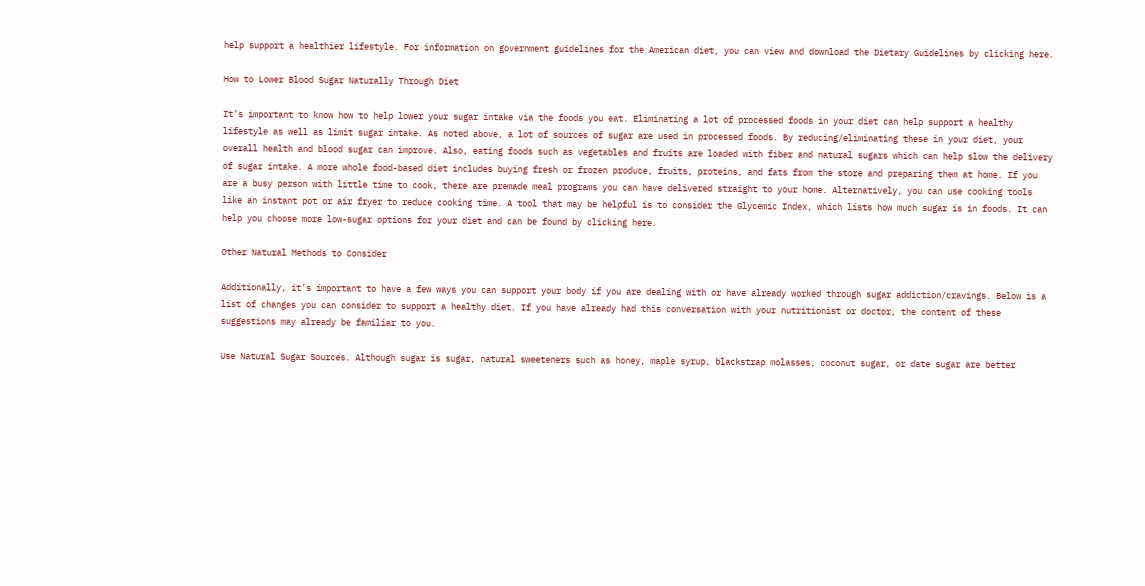help support a healthier lifestyle. For information on government guidelines for the American diet, you can view and download the Dietary Guidelines by clicking here.

How to Lower Blood Sugar Naturally Through Diet

It’s important to know how to help lower your sugar intake via the foods you eat. Eliminating a lot of processed foods in your diet can help support a healthy lifestyle as well as limit sugar intake. As noted above, a lot of sources of sugar are used in processed foods. By reducing/eliminating these in your diet, your overall health and blood sugar can improve. Also, eating foods such as vegetables and fruits are loaded with fiber and natural sugars which can help slow the delivery of sugar intake. A more whole food-based diet includes buying fresh or frozen produce, fruits, proteins, and fats from the store and preparing them at home. If you are a busy person with little time to cook, there are premade meal programs you can have delivered straight to your home. Alternatively, you can use cooking tools like an instant pot or air fryer to reduce cooking time. A tool that may be helpful is to consider the Glycemic Index, which lists how much sugar is in foods. It can help you choose more low-sugar options for your diet and can be found by clicking here.

Other Natural Methods to Consider

Additionally, it’s important to have a few ways you can support your body if you are dealing with or have already worked through sugar addiction/cravings. Below is a list of changes you can consider to support a healthy diet. If you have already had this conversation with your nutritionist or doctor, the content of these suggestions may already be familiar to you.

Use Natural Sugar Sources. Although sugar is sugar, natural sweeteners such as honey, maple syrup, blackstrap molasses, coconut sugar, or date sugar are better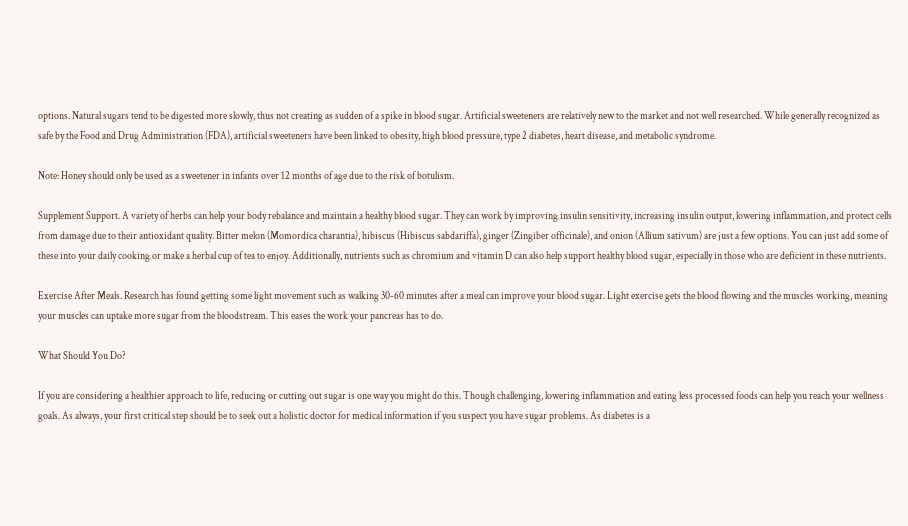options. Natural sugars tend to be digested more slowly, thus not creating as sudden of a spike in blood sugar. Artificial sweeteners are relatively new to the market and not well researched. While generally recognized as safe by the Food and Drug Administration (FDA), artificial sweeteners have been linked to obesity, high blood pressure, type 2 diabetes, heart disease, and metabolic syndrome.

Note: Honey should only be used as a sweetener in infants over 12 months of age due to the risk of botulism.

Supplement Support. A variety of herbs can help your body rebalance and maintain a healthy blood sugar. They can work by improving insulin sensitivity, increasing insulin output, lowering inflammation, and protect cells from damage due to their antioxidant quality. Bitter melon (Momordica charantia), hibiscus (Hibiscus sabdariffa), ginger (Zingiber officinale), and onion (Allium sativum) are just a few options. You can just add some of these into your daily cooking or make a herbal cup of tea to enjoy. Additionally, nutrients such as chromium and vitamin D can also help support healthy blood sugar, especially in those who are deficient in these nutrients.

Exercise After Meals. Research has found getting some light movement such as walking 30-60 minutes after a meal can improve your blood sugar. Light exercise gets the blood flowing and the muscles working, meaning your muscles can uptake more sugar from the bloodstream. This eases the work your pancreas has to do.

What Should You Do?

If you are considering a healthier approach to life, reducing or cutting out sugar is one way you might do this. Though challenging, lowering inflammation and eating less processed foods can help you reach your wellness goals. As always, your first critical step should be to seek out a holistic doctor for medical information if you suspect you have sugar problems. As diabetes is a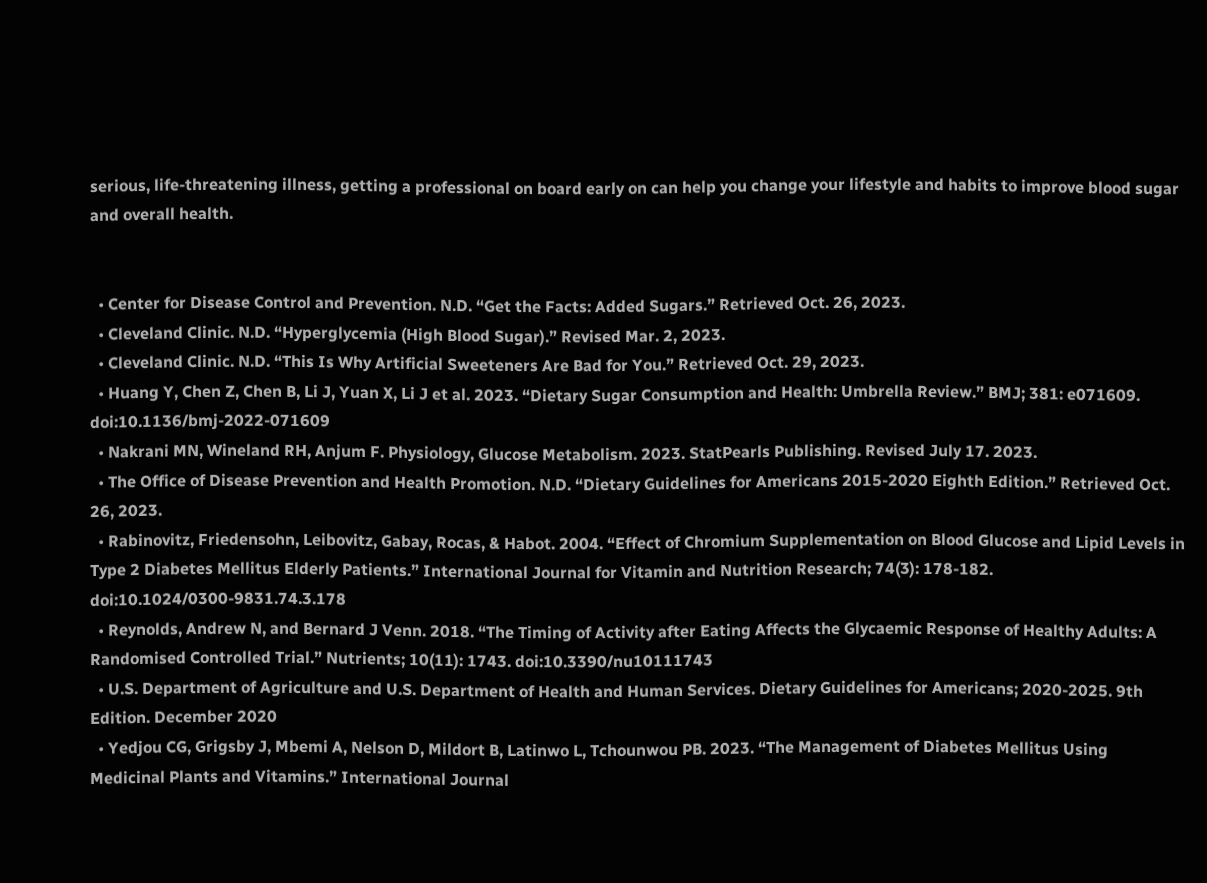serious, life-threatening illness, getting a professional on board early on can help you change your lifestyle and habits to improve blood sugar and overall health.


  • Center for Disease Control and Prevention. N.D. “Get the Facts: Added Sugars.” Retrieved Oct. 26, 2023.
  • Cleveland Clinic. N.D. “Hyperglycemia (High Blood Sugar).” Revised Mar. 2, 2023.
  • Cleveland Clinic. N.D. “This Is Why Artificial Sweeteners Are Bad for You.” Retrieved Oct. 29, 2023.
  • Huang Y, Chen Z, Chen B, Li J, Yuan X, Li J et al. 2023. “Dietary Sugar Consumption and Health: Umbrella Review.” BMJ; 381: e071609. doi:10.1136/bmj-2022-071609
  • Nakrani MN, Wineland RH, Anjum F. Physiology, Glucose Metabolism. 2023. StatPearls Publishing. Revised July 17. 2023.
  • The Office of Disease Prevention and Health Promotion. N.D. “Dietary Guidelines for Americans 2015-2020 Eighth Edition.” Retrieved Oct. 26, 2023.
  • Rabinovitz, Friedensohn, Leibovitz, Gabay, Rocas, & Habot. 2004. “Effect of Chromium Supplementation on Blood Glucose and Lipid Levels in Type 2 Diabetes Mellitus Elderly Patients.” International Journal for Vitamin and Nutrition Research; 74(3): 178-182. doi:10.1024/0300-9831.74.3.178
  • Reynolds, Andrew N, and Bernard J Venn. 2018. “The Timing of Activity after Eating Affects the Glycaemic Response of Healthy Adults: A Randomised Controlled Trial.” Nutrients; 10(11): 1743. doi:10.3390/nu10111743
  • U.S. Department of Agriculture and U.S. Department of Health and Human Services. Dietary Guidelines for Americans; 2020-2025. 9th Edition. December 2020
  • Yedjou CG, Grigsby J, Mbemi A, Nelson D, Mildort B, Latinwo L, Tchounwou PB. 2023. “The Management of Diabetes Mellitus Using Medicinal Plants and Vitamins.” International Journal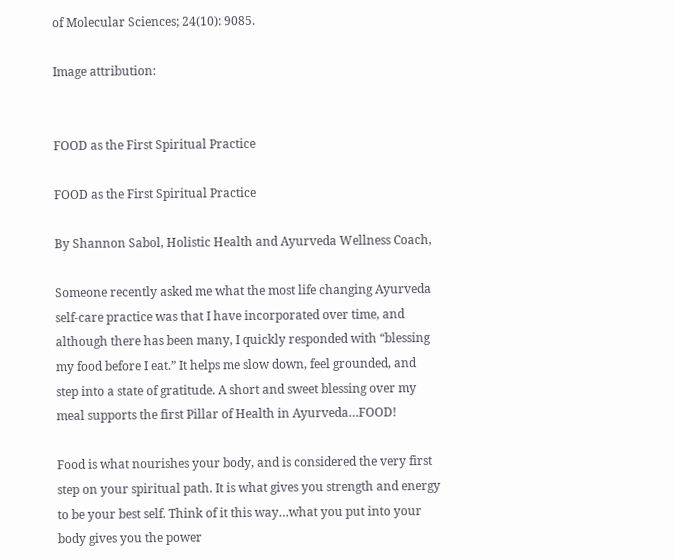of Molecular Sciences; 24(10): 9085.

Image attribution:


FOOD as the First Spiritual Practice

FOOD as the First Spiritual Practice

By Shannon Sabol, Holistic Health and Ayurveda Wellness Coach,

Someone recently asked me what the most life changing Ayurveda self-care practice was that I have incorporated over time, and although there has been many, I quickly responded with “blessing my food before I eat.” It helps me slow down, feel grounded, and step into a state of gratitude. A short and sweet blessing over my meal supports the first Pillar of Health in Ayurveda…FOOD!

Food is what nourishes your body, and is considered the very first step on your spiritual path. It is what gives you strength and energy to be your best self. Think of it this way…what you put into your body gives you the power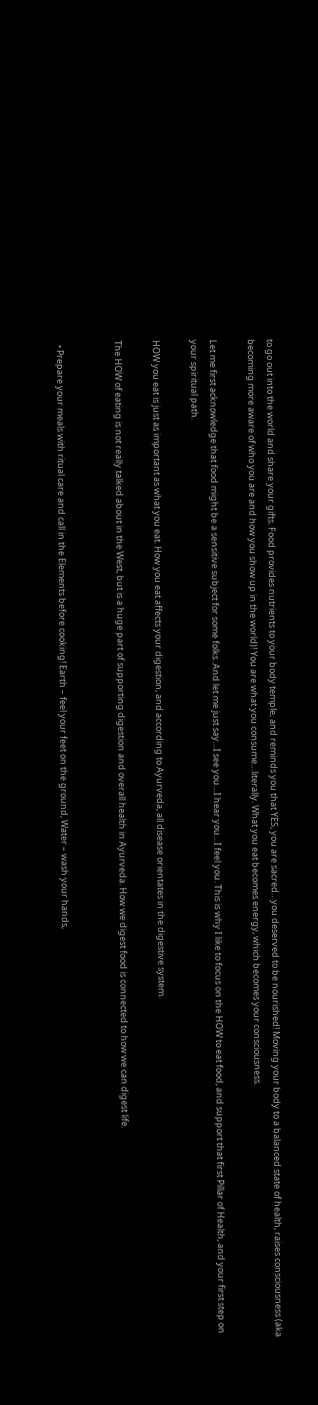to go out into the world and share your gifts. Food provides nutrients to your body temple, and reminds you that YES, you are sacred…you deserved to be nourished! Moving your body to a balanced state of health, raises consciousness (aka becoming more aware of who you are and how you show up in the world)! You are what you consume…literally. What you eat becomes energy, which becomes your consciousness.

Let me first acknowledge that food might be a sensitive subject for some folks. And let me just say…I see you…I hear you…I feel you. This is why I like to focus on the HOW to eat food, and support that first Pillar of Health, and your first step on your spiritual path.

HOW you eat is just as important as what you eat. How you eat affects your digestion, and according to Ayurveda, all disease orientates in the digestive system.

The HOW of eating is not really talked about in the West, but is a huge part of supporting digestion and overall health in Ayurveda. How we digest food is connected to how we can digest life.


  • Prepare your meals with ritual care and call in the Elements before cooking! Earth – feel your feet on the ground, Water – wash your hands,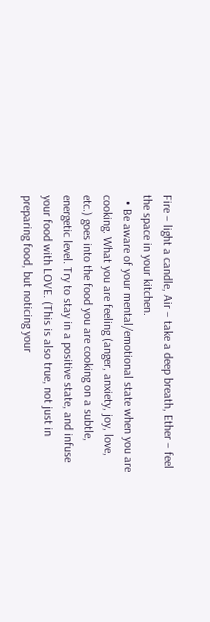Fire – light a candle, Air – take a deep breath, Ether – feel the space in your kitchen.
  • Be aware of your mental/emotional state when you are cooking. What you are feeling (anger, anxiety, joy, love, etc.) goes into the food you are cooking on a subtle, energetic level. Try to stay in a positive state, and infuse your food with LOVE. (This is also true, not just in preparing food, but noticing your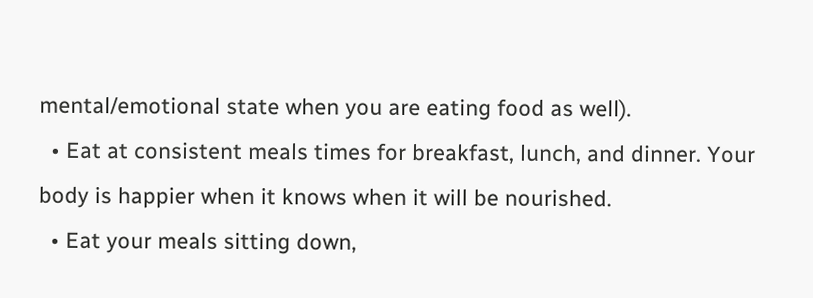mental/emotional state when you are eating food as well).
  • Eat at consistent meals times for breakfast, lunch, and dinner. Your body is happier when it knows when it will be nourished.
  • Eat your meals sitting down,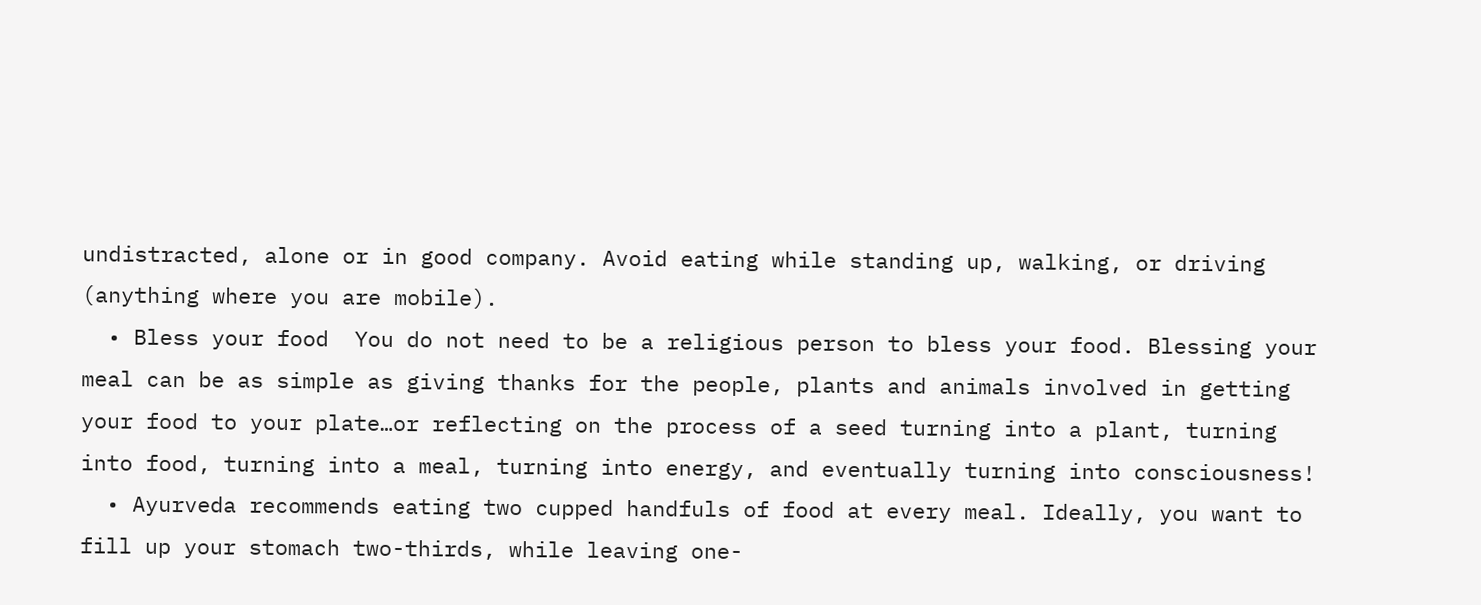undistracted, alone or in good company. Avoid eating while standing up, walking, or driving (anything where you are mobile).
  • Bless your food  You do not need to be a religious person to bless your food. Blessing your meal can be as simple as giving thanks for the people, plants and animals involved in getting your food to your plate…or reflecting on the process of a seed turning into a plant, turning into food, turning into a meal, turning into energy, and eventually turning into consciousness!
  • Ayurveda recommends eating two cupped handfuls of food at every meal. Ideally, you want to fill up your stomach two-thirds, while leaving one-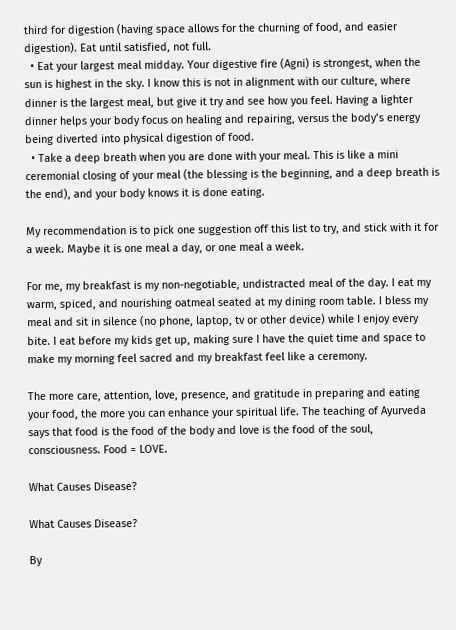third for digestion (having space allows for the churning of food, and easier digestion). Eat until satisfied, not full.
  • Eat your largest meal midday. Your digestive fire (Agni) is strongest, when the sun is highest in the sky. I know this is not in alignment with our culture, where dinner is the largest meal, but give it try and see how you feel. Having a lighter dinner helps your body focus on healing and repairing, versus the body’s energy being diverted into physical digestion of food.
  • Take a deep breath when you are done with your meal. This is like a mini ceremonial closing of your meal (the blessing is the beginning, and a deep breath is the end), and your body knows it is done eating.

My recommendation is to pick one suggestion off this list to try, and stick with it for a week. Maybe it is one meal a day, or one meal a week.

For me, my breakfast is my non-negotiable, undistracted meal of the day. I eat my warm, spiced, and nourishing oatmeal seated at my dining room table. I bless my meal and sit in silence (no phone, laptop, tv or other device) while I enjoy every bite. I eat before my kids get up, making sure I have the quiet time and space to make my morning feel sacred and my breakfast feel like a ceremony.

The more care, attention, love, presence, and gratitude in preparing and eating your food, the more you can enhance your spiritual life. The teaching of Ayurveda says that food is the food of the body and love is the food of the soul, consciousness. Food = LOVE.

What Causes Disease?

What Causes Disease?

By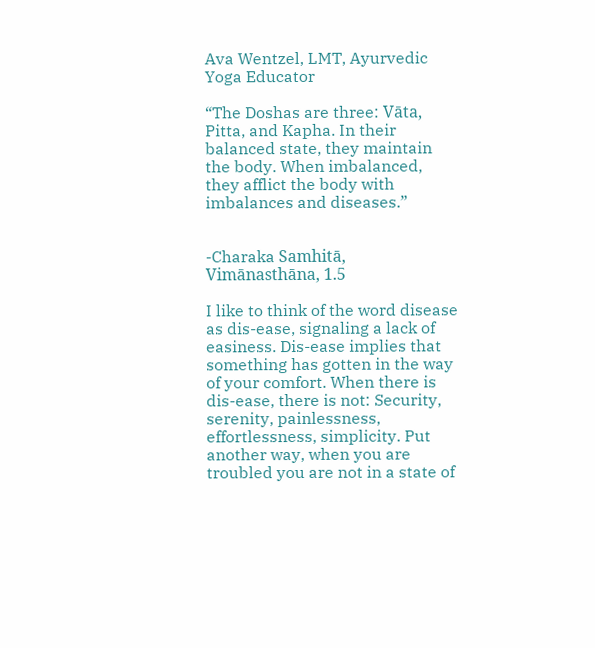Ava Wentzel, LMT, Ayurvedic Yoga Educator

“The Doshas are three: Vāta, Pitta, and Kapha. In their balanced state, they maintain the body. When imbalanced, they afflict the body with imbalances and diseases.”


-Charaka Samhitā, Vimānasthāna, 1.5

I like to think of the word disease as dis-ease, signaling a lack of easiness. Dis-ease implies that something has gotten in the way of your comfort. When there is dis-ease, there is not: Security, serenity, painlessness, effortlessness, simplicity. Put another way, when you are troubled you are not in a state of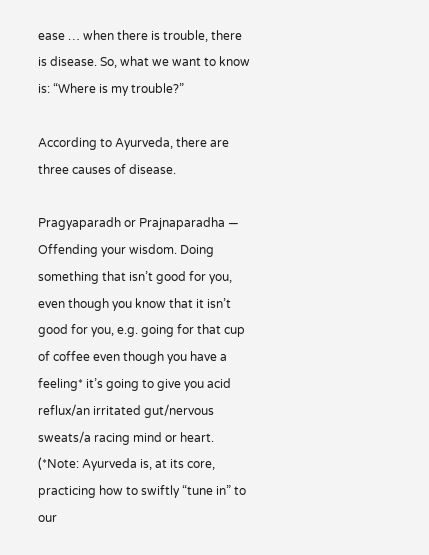ease … when there is trouble, there is disease. So, what we want to know is: “Where is my trouble?”

According to Ayurveda, there are three causes of disease.

Pragyaparadh or Prajnaparadha — Offending your wisdom. Doing something that isn’t good for you, even though you know that it isn’t good for you, e.g. going for that cup of coffee even though you have a feeling* it’s going to give you acid reflux/an irritated gut/nervous sweats/a racing mind or heart. (*Note: Ayurveda is, at its core, practicing how to swiftly “tune in” to our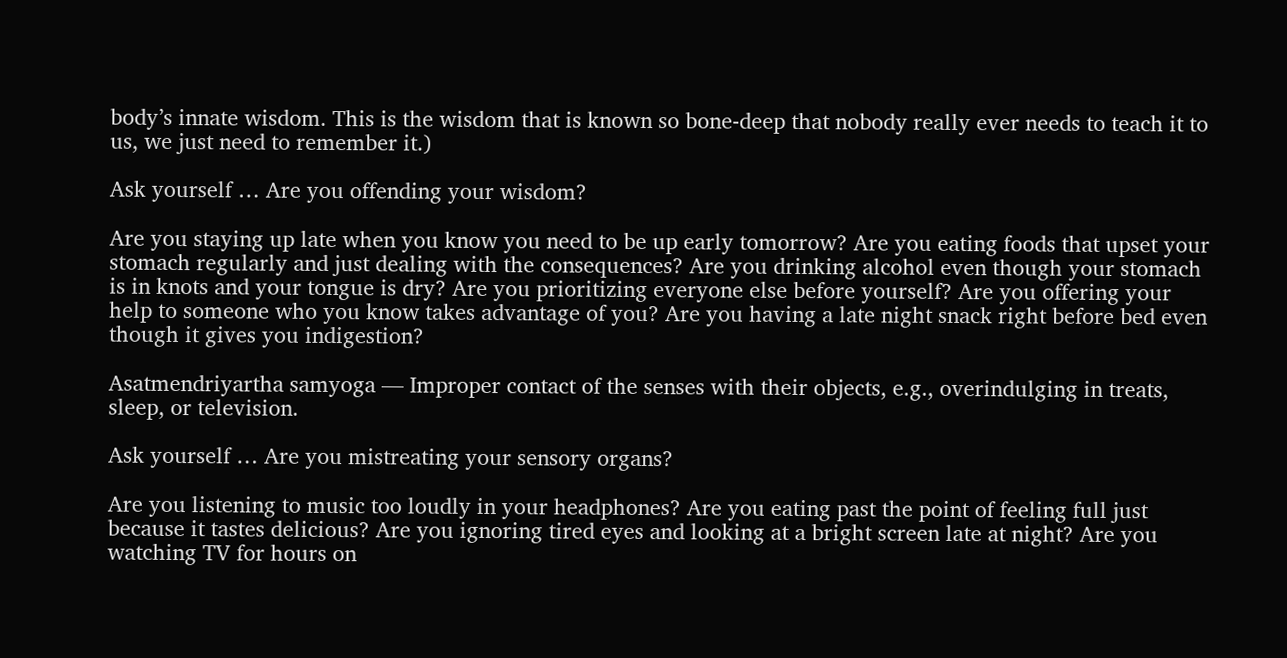body’s innate wisdom. This is the wisdom that is known so bone-deep that nobody really ever needs to teach it to us, we just need to remember it.)

Ask yourself … Are you offending your wisdom?

Are you staying up late when you know you need to be up early tomorrow? Are you eating foods that upset your stomach regularly and just dealing with the consequences? Are you drinking alcohol even though your stomach is in knots and your tongue is dry? Are you prioritizing everyone else before yourself? Are you offering your help to someone who you know takes advantage of you? Are you having a late night snack right before bed even though it gives you indigestion?

Asatmendriyartha samyoga — Improper contact of the senses with their objects, e.g., overindulging in treats, sleep, or television.

Ask yourself … Are you mistreating your sensory organs?

Are you listening to music too loudly in your headphones? Are you eating past the point of feeling full just because it tastes delicious? Are you ignoring tired eyes and looking at a bright screen late at night? Are you watching TV for hours on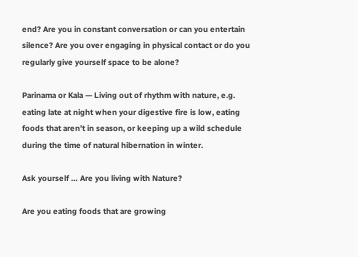end? Are you in constant conversation or can you entertain silence? Are you over engaging in physical contact or do you regularly give yourself space to be alone?

Parinama or Kala — Living out of rhythm with nature, e.g. eating late at night when your digestive fire is low, eating foods that aren’t in season, or keeping up a wild schedule during the time of natural hibernation in winter.

Ask yourself … Are you living with Nature?

Are you eating foods that are growing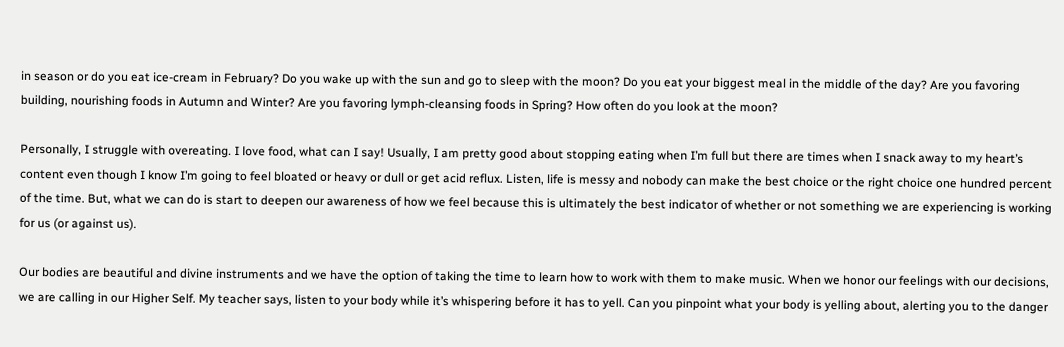in season or do you eat ice-cream in February? Do you wake up with the sun and go to sleep with the moon? Do you eat your biggest meal in the middle of the day? Are you favoring building, nourishing foods in Autumn and Winter? Are you favoring lymph-cleansing foods in Spring? How often do you look at the moon?

Personally, I struggle with overeating. I love food, what can I say! Usually, I am pretty good about stopping eating when I’m full but there are times when I snack away to my heart’s content even though I know I’m going to feel bloated or heavy or dull or get acid reflux. Listen, life is messy and nobody can make the best choice or the right choice one hundred percent of the time. But, what we can do is start to deepen our awareness of how we feel because this is ultimately the best indicator of whether or not something we are experiencing is working for us (or against us).

Our bodies are beautiful and divine instruments and we have the option of taking the time to learn how to work with them to make music. When we honor our feelings with our decisions, we are calling in our Higher Self. My teacher says, listen to your body while it’s whispering before it has to yell. Can you pinpoint what your body is yelling about, alerting you to the danger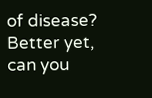of disease? Better yet, can you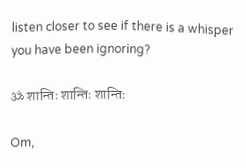listen closer to see if there is a whisper you have been ignoring?

ॐ शान्तिः शान्तिः शान्तिः

Om,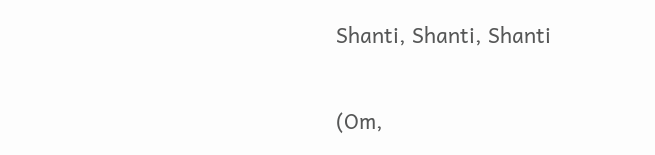Shanti, Shanti, Shanti

(Om,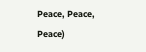Peace, Peace, Peace)